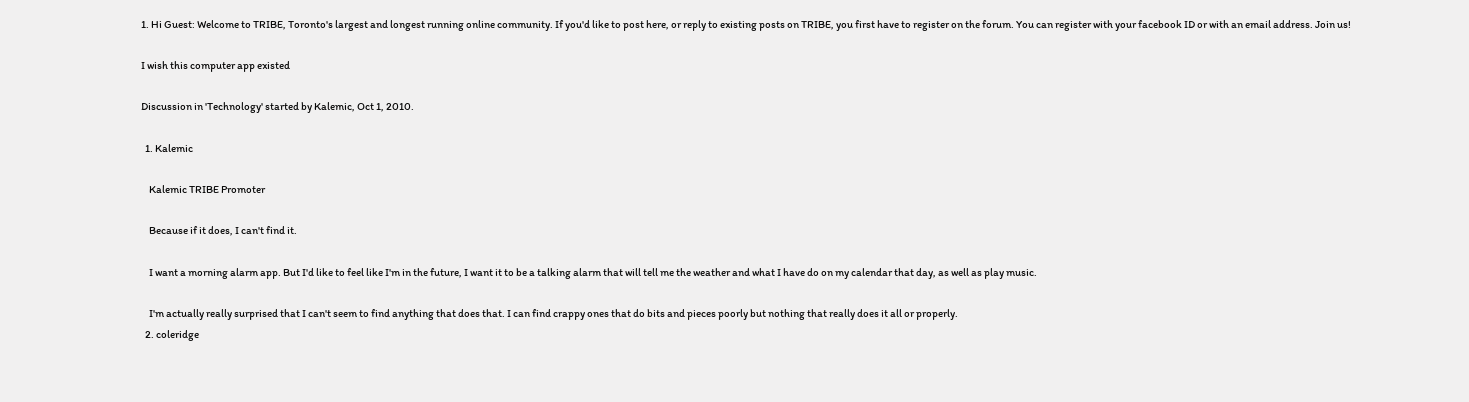1. Hi Guest: Welcome to TRIBE, Toronto's largest and longest running online community. If you'd like to post here, or reply to existing posts on TRIBE, you first have to register on the forum. You can register with your facebook ID or with an email address. Join us!

I wish this computer app existed

Discussion in 'Technology' started by Kalemic, Oct 1, 2010.

  1. Kalemic

    Kalemic TRIBE Promoter

    Because if it does, I can't find it.

    I want a morning alarm app. But I'd like to feel like I'm in the future, I want it to be a talking alarm that will tell me the weather and what I have do on my calendar that day, as well as play music.

    I'm actually really surprised that I can't seem to find anything that does that. I can find crappy ones that do bits and pieces poorly but nothing that really does it all or properly.
  2. coleridge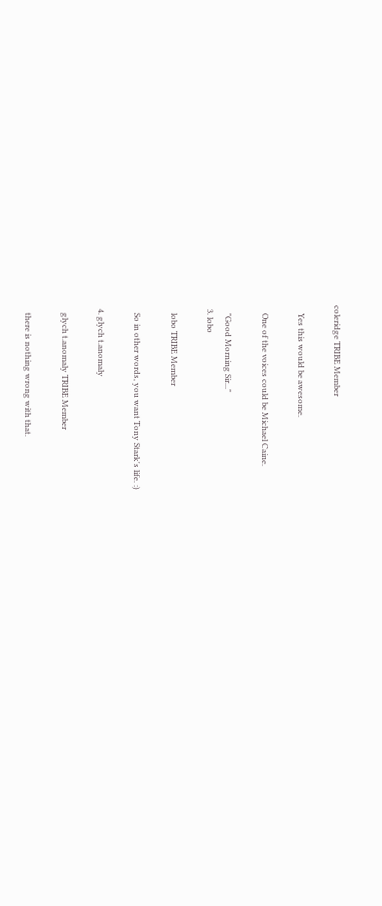coleridge TRIBE Member

    Yes this would be awesome.

    One of the voices could be Michael Caine.

    "Good Morning Sir..."
  3. lobo

    lobo TRIBE Member

    So in other words, you want Tony Stark's life. :)

  4. glych t.anomaly

    glych t.anomaly TRIBE Member

    there is nothing wrong with that.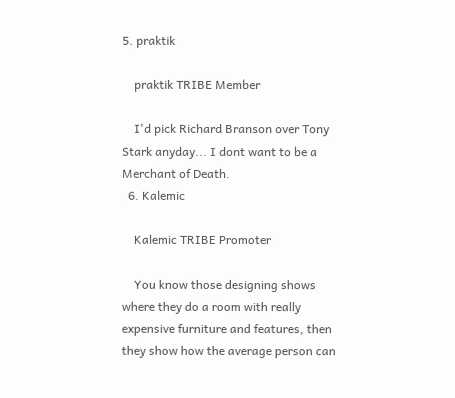5. praktik

    praktik TRIBE Member

    I'd pick Richard Branson over Tony Stark anyday... I dont want to be a Merchant of Death.
  6. Kalemic

    Kalemic TRIBE Promoter

    You know those designing shows where they do a room with really expensive furniture and features, then they show how the average person can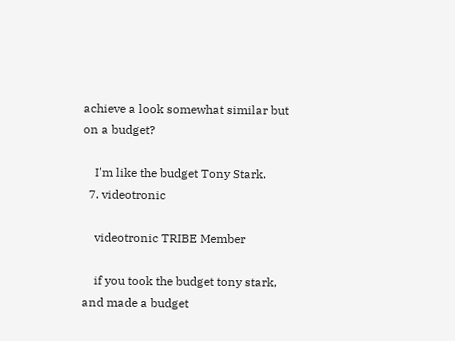achieve a look somewhat similar but on a budget?

    I'm like the budget Tony Stark.
  7. videotronic

    videotronic TRIBE Member

    if you took the budget tony stark, and made a budget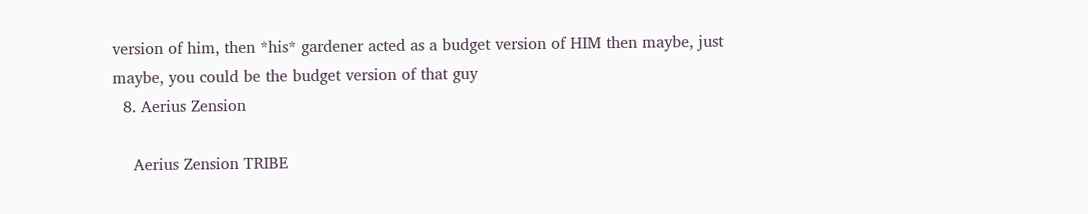version of him, then *his* gardener acted as a budget version of HIM then maybe, just maybe, you could be the budget version of that guy
  8. Aerius Zension

    Aerius Zension TRIBE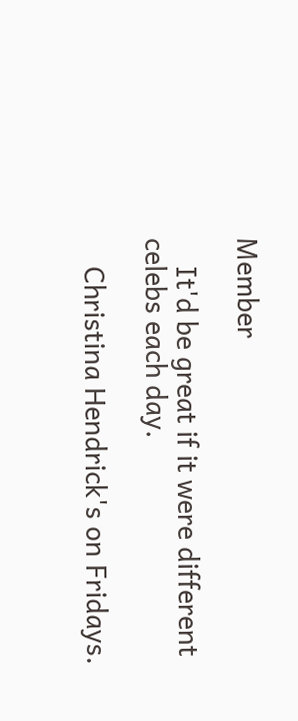Member

    It'd be great if it were different celebs each day.

    Christina Hendrick's on Fridays.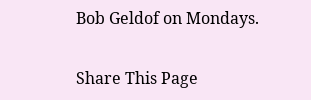Bob Geldof on Mondays.

Share This Page